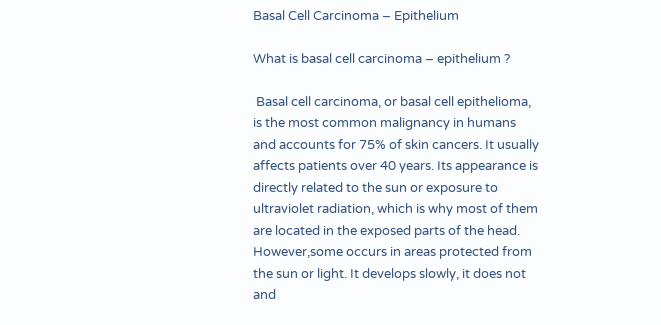Basal Cell Carcinoma – Epithelium

What is basal cell carcinoma – epithelium ?

 Basal cell carcinoma, or basal cell epithelioma, is the most common malignancy in humans and accounts for 75% of skin cancers. It usually affects patients over 40 years. Its appearance is directly related to the sun or exposure to ultraviolet radiation, which is why most of them are located in the exposed parts of the head. However,some occurs in areas protected from the sun or light. It develops slowly, it does not and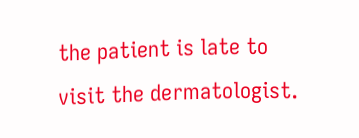the patient is late to visit the dermatologist.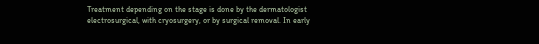Treatment depending on the stage is done by the dermatologist electrosurgical, with cryosurgery, or by surgical removal. In early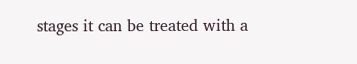stages it can be treated with a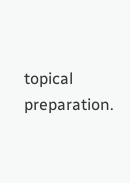topical preparation.